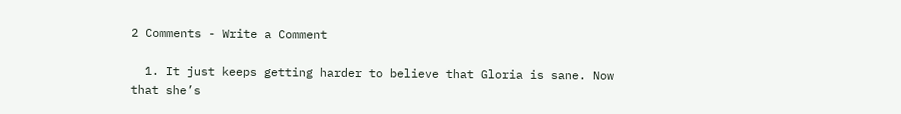2 Comments - Write a Comment

  1. It just keeps getting harder to believe that Gloria is sane. Now that she’s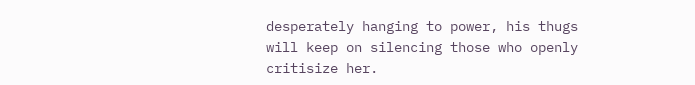desperately hanging to power, his thugs will keep on silencing those who openly critisize her.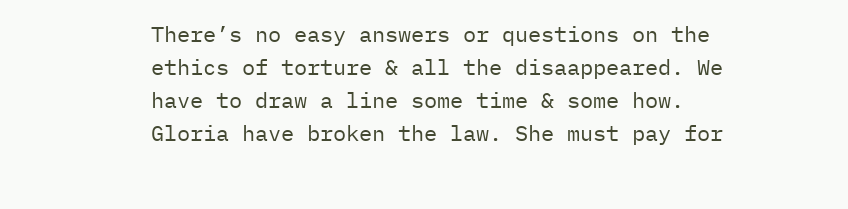There’s no easy answers or questions on the ethics of torture & all the disaappeared. We have to draw a line some time & some how. Gloria have broken the law. She must pay for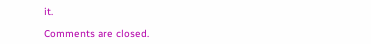it.

Comments are closed.